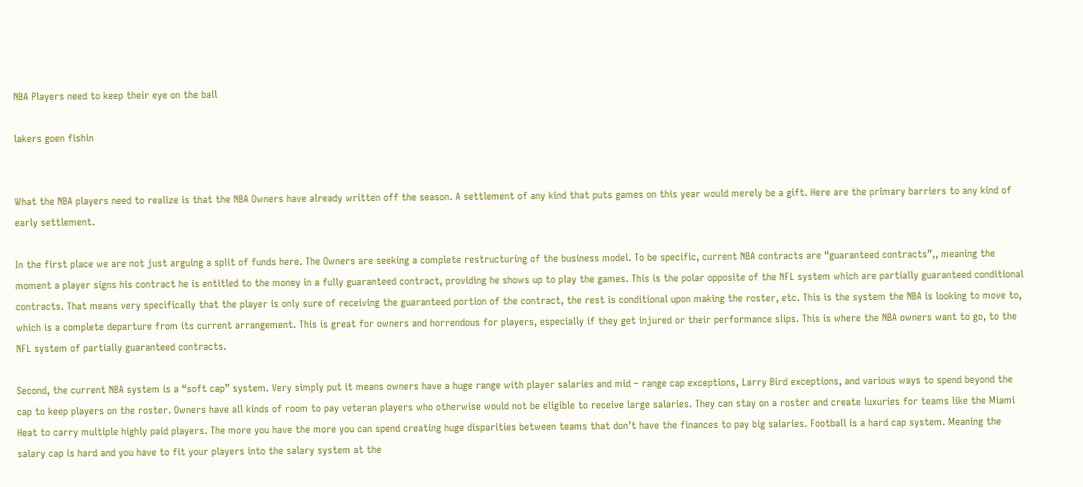NBA Players need to keep their eye on the ball

lakers goen fishin


What the NBA players need to realize is that the NBA Owners have already written off the season. A settlement of any kind that puts games on this year would merely be a gift. Here are the primary barriers to any kind of early settlement.

In the first place we are not just arguing a split of funds here. The Owners are seeking a complete restructuring of the business model. To be specific, current NBA contracts are “guaranteed contracts”,, meaning the moment a player signs his contract he is entitled to the money in a fully guaranteed contract, providing he shows up to play the games. This is the polar opposite of the NFL system which are partially guaranteed conditional contracts. That means very specifically that the player is only sure of receiving the guaranteed portion of the contract, the rest is conditional upon making the roster, etc. This is the system the NBA is looking to move to, which is a complete departure from its current arrangement. This is great for owners and horrendous for players, especially if they get injured or their performance slips. This is where the NBA owners want to go, to the NFL system of partially guaranteed contracts.

Second, the current NBA system is a “soft cap” system. Very simply put it means owners have a huge range with player salaries and mid – range cap exceptions, Larry Bird exceptions, and various ways to spend beyond the cap to keep players on the roster. Owners have all kinds of room to pay veteran players who otherwise would not be eligible to receive large salaries. They can stay on a roster and create luxuries for teams like the Miami Heat to carry multiple highly paid players. The more you have the more you can spend creating huge disparities between teams that don’t have the finances to pay big salaries. Football is a hard cap system. Meaning the salary cap is hard and you have to fit your players into the salary system at the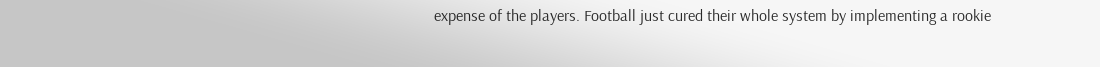expense of the players. Football just cured their whole system by implementing a rookie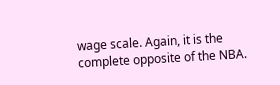wage scale. Again, it is the complete opposite of the NBA.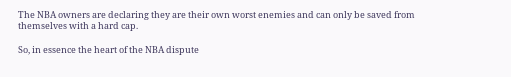The NBA owners are declaring they are their own worst enemies and can only be saved from themselves with a hard cap.

So, in essence the heart of the NBA dispute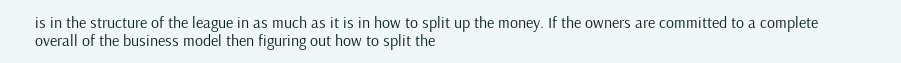is in the structure of the league in as much as it is in how to split up the money. If the owners are committed to a complete overall of the business model then figuring out how to split the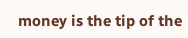money is the tip of the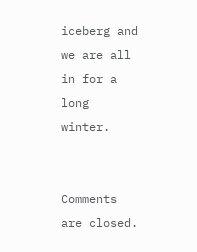iceberg and we are all in for a long winter.


Comments are closed.